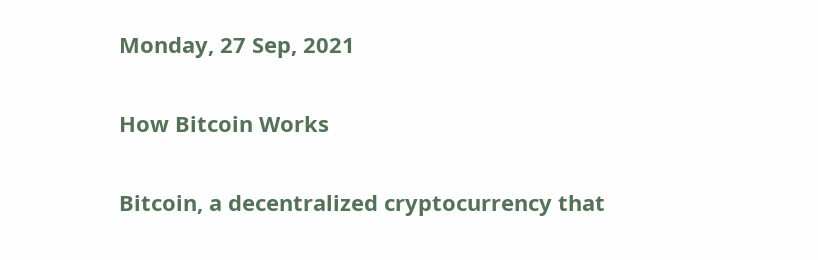Monday, 27 Sep, 2021

How Bitcoin Works

Bitcoin, a decentralized cryptocurrency that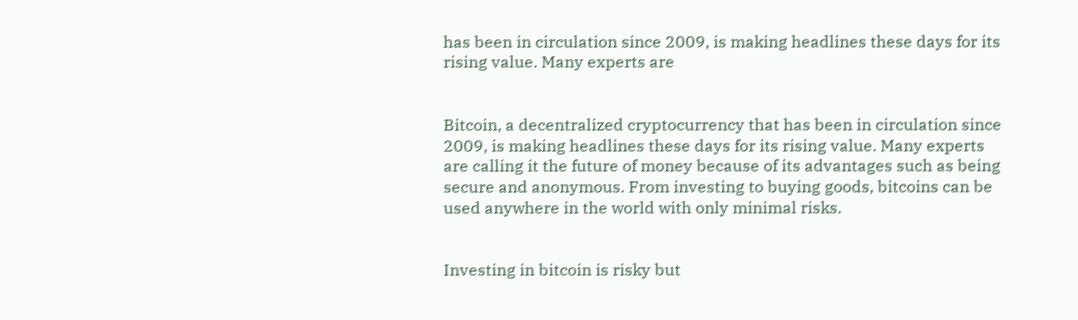has been in circulation since 2009, is making headlines these days for its rising value. Many experts are


Bitcoin, a decentralized cryptocurrency that has been in circulation since 2009, is making headlines these days for its rising value. Many experts are calling it the future of money because of its advantages such as being secure and anonymous. From investing to buying goods, bitcoins can be used anywhere in the world with only minimal risks.


Investing in bitcoin is risky but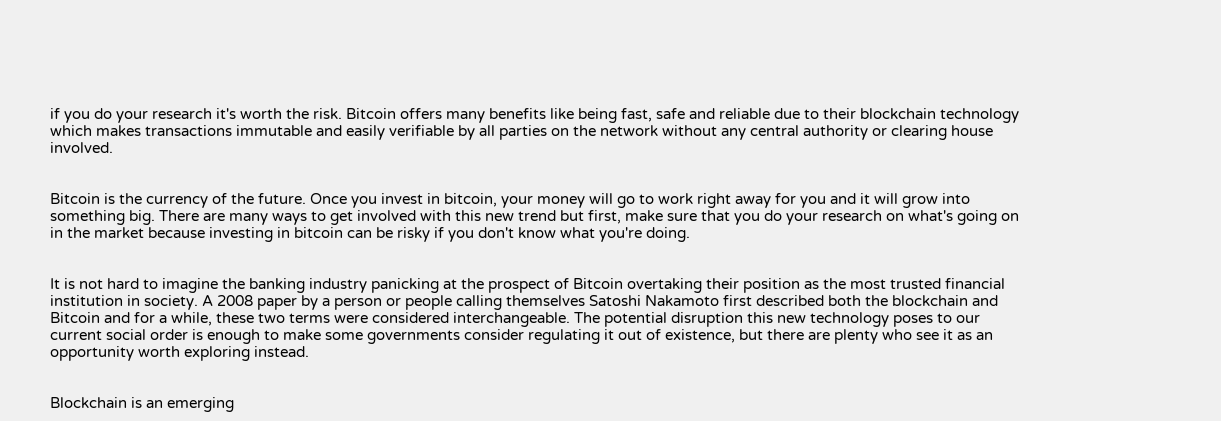if you do your research it's worth the risk. Bitcoin offers many benefits like being fast, safe and reliable due to their blockchain technology which makes transactions immutable and easily verifiable by all parties on the network without any central authority or clearing house involved.


Bitcoin is the currency of the future. Once you invest in bitcoin, your money will go to work right away for you and it will grow into something big. There are many ways to get involved with this new trend but first, make sure that you do your research on what's going on in the market because investing in bitcoin can be risky if you don't know what you're doing.


It is not hard to imagine the banking industry panicking at the prospect of Bitcoin overtaking their position as the most trusted financial institution in society. A 2008 paper by a person or people calling themselves Satoshi Nakamoto first described both the blockchain and Bitcoin and for a while, these two terms were considered interchangeable. The potential disruption this new technology poses to our current social order is enough to make some governments consider regulating it out of existence, but there are plenty who see it as an opportunity worth exploring instead.


Blockchain is an emerging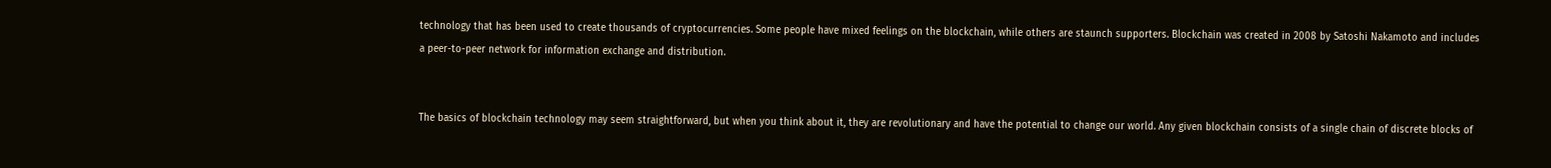technology that has been used to create thousands of cryptocurrencies. Some people have mixed feelings on the blockchain, while others are staunch supporters. Blockchain was created in 2008 by Satoshi Nakamoto and includes a peer-to-peer network for information exchange and distribution.


The basics of blockchain technology may seem straightforward, but when you think about it, they are revolutionary and have the potential to change our world. Any given blockchain consists of a single chain of discrete blocks of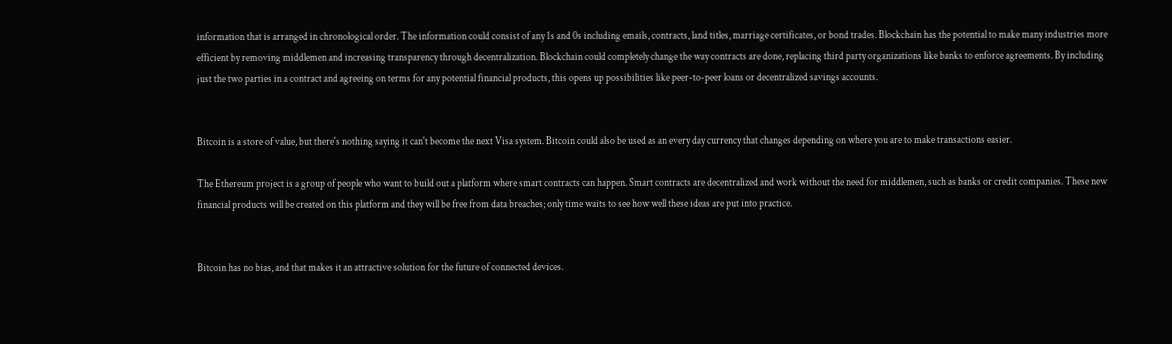information that is arranged in chronological order. The information could consist of any 1s and 0s including emails, contracts, land titles, marriage certificates, or bond trades. Blockchain has the potential to make many industries more efficient by removing middlemen and increasing transparency through decentralization. Blockchain could completely change the way contracts are done, replacing third party organizations like banks to enforce agreements. By including just the two parties in a contract and agreeing on terms for any potential financial products, this opens up possibilities like peer-to-peer loans or decentralized savings accounts.


Bitcoin is a store of value, but there's nothing saying it can't become the next Visa system. Bitcoin could also be used as an every day currency that changes depending on where you are to make transactions easier.

The Ethereum project is a group of people who want to build out a platform where smart contracts can happen. Smart contracts are decentralized and work without the need for middlemen, such as banks or credit companies. These new financial products will be created on this platform and they will be free from data breaches; only time waits to see how well these ideas are put into practice.


Bitcoin has no bias, and that makes it an attractive solution for the future of connected devices.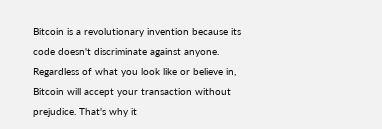Bitcoin is a revolutionary invention because its code doesn't discriminate against anyone. Regardless of what you look like or believe in, Bitcoin will accept your transaction without prejudice. That's why it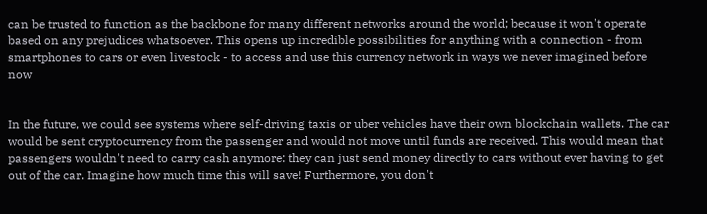can be trusted to function as the backbone for many different networks around the world; because it won't operate based on any prejudices whatsoever. This opens up incredible possibilities for anything with a connection - from smartphones to cars or even livestock - to access and use this currency network in ways we never imagined before now


In the future, we could see systems where self-driving taxis or uber vehicles have their own blockchain wallets. The car would be sent cryptocurrency from the passenger and would not move until funds are received. This would mean that passengers wouldn't need to carry cash anymore: they can just send money directly to cars without ever having to get out of the car. Imagine how much time this will save! Furthermore, you don't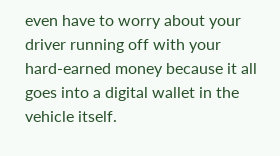even have to worry about your driver running off with your hard-earned money because it all goes into a digital wallet in the vehicle itself.